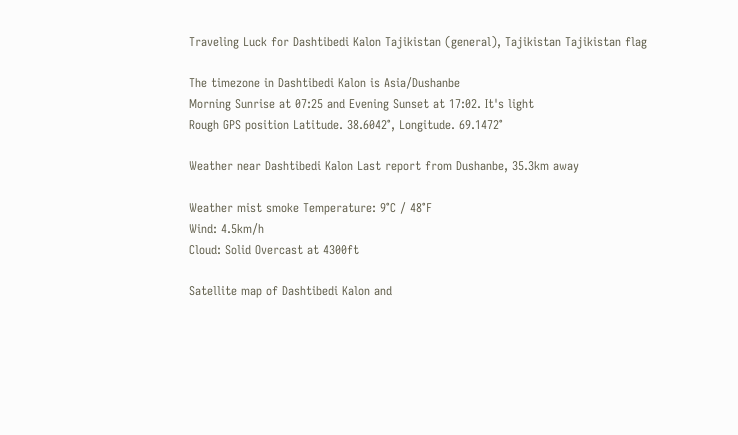Traveling Luck for Dashtibedi Kalon Tajikistan (general), Tajikistan Tajikistan flag

The timezone in Dashtibedi Kalon is Asia/Dushanbe
Morning Sunrise at 07:25 and Evening Sunset at 17:02. It's light
Rough GPS position Latitude. 38.6042°, Longitude. 69.1472°

Weather near Dashtibedi Kalon Last report from Dushanbe, 35.3km away

Weather mist smoke Temperature: 9°C / 48°F
Wind: 4.5km/h
Cloud: Solid Overcast at 4300ft

Satellite map of Dashtibedi Kalon and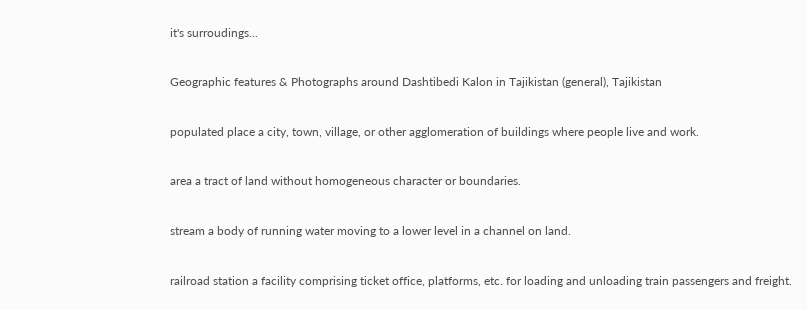it's surroudings...

Geographic features & Photographs around Dashtibedi Kalon in Tajikistan (general), Tajikistan

populated place a city, town, village, or other agglomeration of buildings where people live and work.

area a tract of land without homogeneous character or boundaries.

stream a body of running water moving to a lower level in a channel on land.

railroad station a facility comprising ticket office, platforms, etc. for loading and unloading train passengers and freight.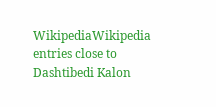WikipediaWikipedia entries close to Dashtibedi Kalon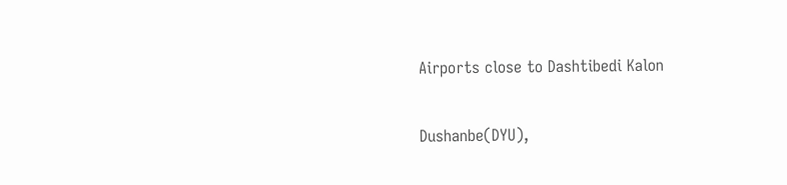Airports close to Dashtibedi Kalon

Dushanbe(DYU),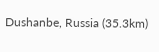Dushanbe, Russia (35.3km)